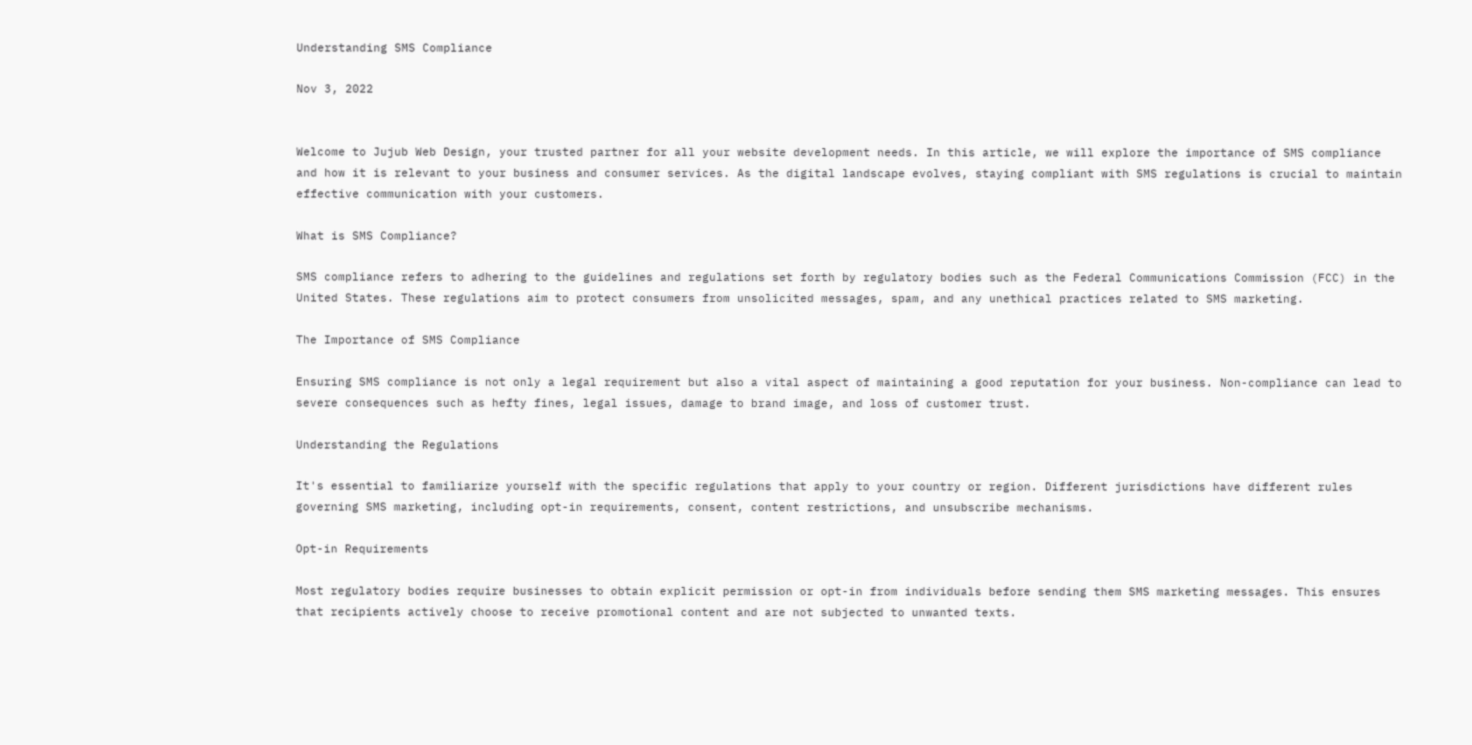Understanding SMS Compliance

Nov 3, 2022


Welcome to Jujub Web Design, your trusted partner for all your website development needs. In this article, we will explore the importance of SMS compliance and how it is relevant to your business and consumer services. As the digital landscape evolves, staying compliant with SMS regulations is crucial to maintain effective communication with your customers.

What is SMS Compliance?

SMS compliance refers to adhering to the guidelines and regulations set forth by regulatory bodies such as the Federal Communications Commission (FCC) in the United States. These regulations aim to protect consumers from unsolicited messages, spam, and any unethical practices related to SMS marketing.

The Importance of SMS Compliance

Ensuring SMS compliance is not only a legal requirement but also a vital aspect of maintaining a good reputation for your business. Non-compliance can lead to severe consequences such as hefty fines, legal issues, damage to brand image, and loss of customer trust.

Understanding the Regulations

It's essential to familiarize yourself with the specific regulations that apply to your country or region. Different jurisdictions have different rules governing SMS marketing, including opt-in requirements, consent, content restrictions, and unsubscribe mechanisms.

Opt-in Requirements

Most regulatory bodies require businesses to obtain explicit permission or opt-in from individuals before sending them SMS marketing messages. This ensures that recipients actively choose to receive promotional content and are not subjected to unwanted texts.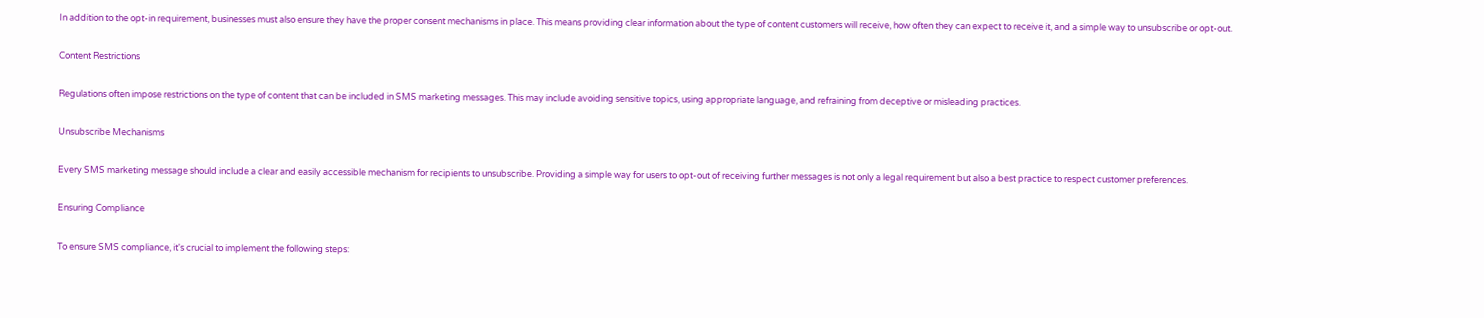In addition to the opt-in requirement, businesses must also ensure they have the proper consent mechanisms in place. This means providing clear information about the type of content customers will receive, how often they can expect to receive it, and a simple way to unsubscribe or opt-out.

Content Restrictions

Regulations often impose restrictions on the type of content that can be included in SMS marketing messages. This may include avoiding sensitive topics, using appropriate language, and refraining from deceptive or misleading practices.

Unsubscribe Mechanisms

Every SMS marketing message should include a clear and easily accessible mechanism for recipients to unsubscribe. Providing a simple way for users to opt-out of receiving further messages is not only a legal requirement but also a best practice to respect customer preferences.

Ensuring Compliance

To ensure SMS compliance, it's crucial to implement the following steps: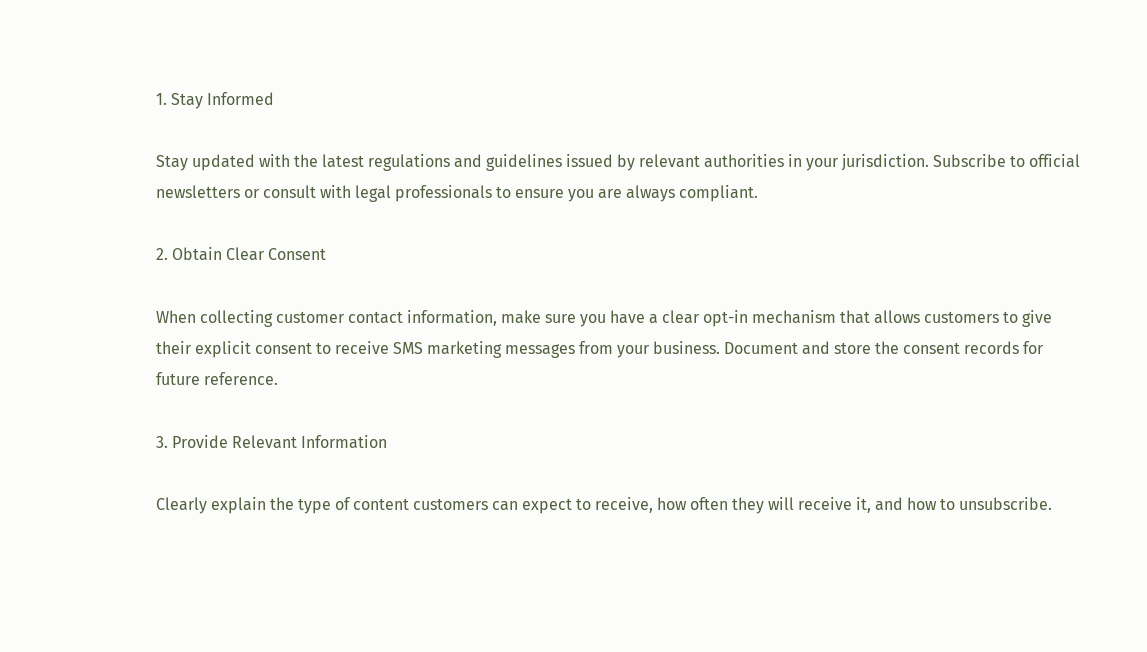1. Stay Informed

Stay updated with the latest regulations and guidelines issued by relevant authorities in your jurisdiction. Subscribe to official newsletters or consult with legal professionals to ensure you are always compliant.

2. Obtain Clear Consent

When collecting customer contact information, make sure you have a clear opt-in mechanism that allows customers to give their explicit consent to receive SMS marketing messages from your business. Document and store the consent records for future reference.

3. Provide Relevant Information

Clearly explain the type of content customers can expect to receive, how often they will receive it, and how to unsubscribe.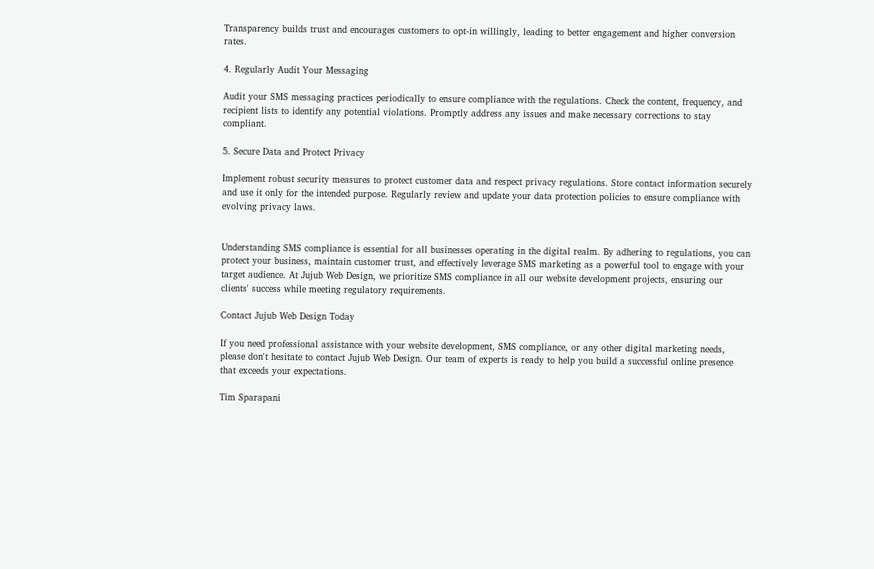Transparency builds trust and encourages customers to opt-in willingly, leading to better engagement and higher conversion rates.

4. Regularly Audit Your Messaging

Audit your SMS messaging practices periodically to ensure compliance with the regulations. Check the content, frequency, and recipient lists to identify any potential violations. Promptly address any issues and make necessary corrections to stay compliant.

5. Secure Data and Protect Privacy

Implement robust security measures to protect customer data and respect privacy regulations. Store contact information securely and use it only for the intended purpose. Regularly review and update your data protection policies to ensure compliance with evolving privacy laws.


Understanding SMS compliance is essential for all businesses operating in the digital realm. By adhering to regulations, you can protect your business, maintain customer trust, and effectively leverage SMS marketing as a powerful tool to engage with your target audience. At Jujub Web Design, we prioritize SMS compliance in all our website development projects, ensuring our clients' success while meeting regulatory requirements.

Contact Jujub Web Design Today

If you need professional assistance with your website development, SMS compliance, or any other digital marketing needs, please don't hesitate to contact Jujub Web Design. Our team of experts is ready to help you build a successful online presence that exceeds your expectations.

Tim Sparapani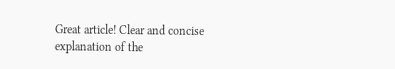Great article! Clear and concise explanation of the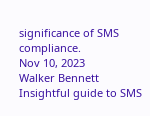significance of SMS compliance.
Nov 10, 2023
Walker Bennett
Insightful guide to SMS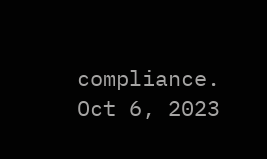compliance.
Oct 6, 2023